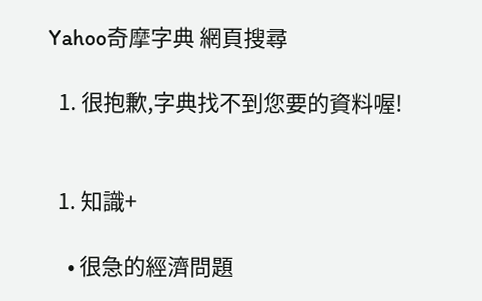Yahoo奇摩字典 網頁搜尋

  1. 很抱歉,字典找不到您要的資料喔!


  1. 知識+

    • 很急的經濟問題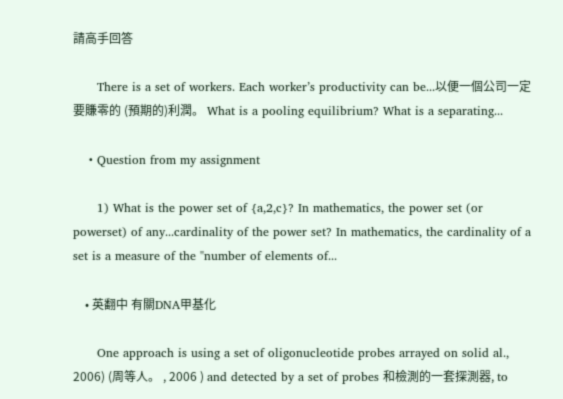請高手回答

      There is a set of workers. Each worker’s productivity can be...以便一個公司一定要賺零的 (預期的)利潤。 What is a pooling equilibrium? What is a separating...

    • Question from my assignment

      1) What is the power set of {a,2,c}? In mathematics, the power set (or powerset) of any...cardinality of the power set? In mathematics, the cardinality of a set is a measure of the "number of elements of...

    • 英翻中 有關DNA甲基化

      One approach is using a set of oligonucleotide probes arrayed on solid al., 2006) (周等人。 , 2006 ) and detected by a set of probes 和檢測的一套探測器, to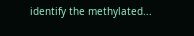identify the methylated...